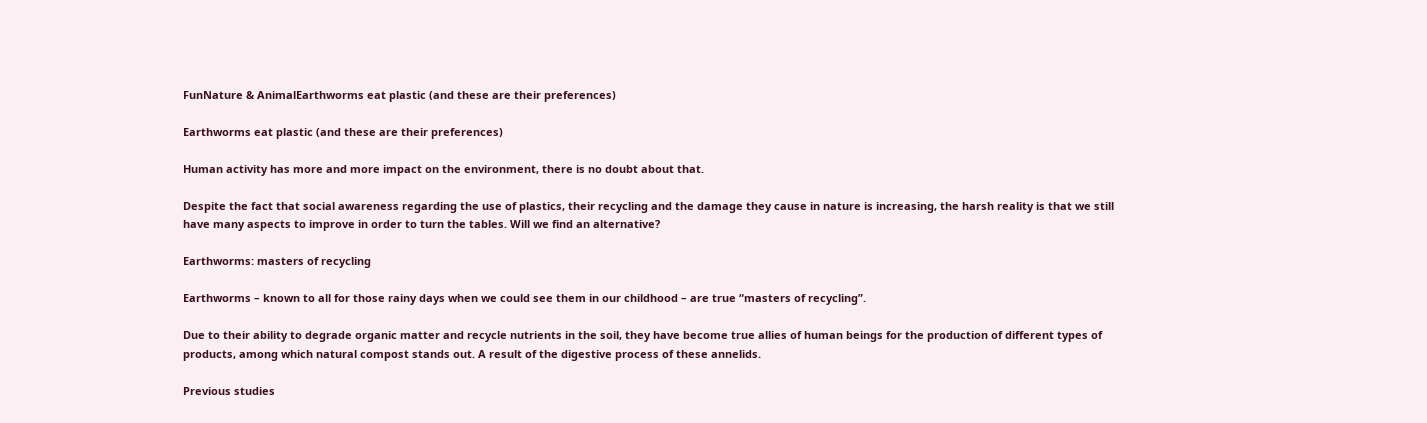FunNature & AnimalEarthworms eat plastic (and these are their preferences)

Earthworms eat plastic (and these are their preferences)

Human activity has more and more impact on the environment, there is no doubt about that.

Despite the fact that social awareness regarding the use of plastics, their recycling and the damage they cause in nature is increasing, the harsh reality is that we still have many aspects to improve in order to turn the tables. Will we find an alternative?

Earthworms: masters of recycling

Earthworms – known to all for those rainy days when we could see them in our childhood – are true “masters of recycling”.

Due to their ability to degrade organic matter and recycle nutrients in the soil, they have become true allies of human beings for the production of different types of products, among which natural compost stands out. A result of the digestive process of these annelids.

Previous studies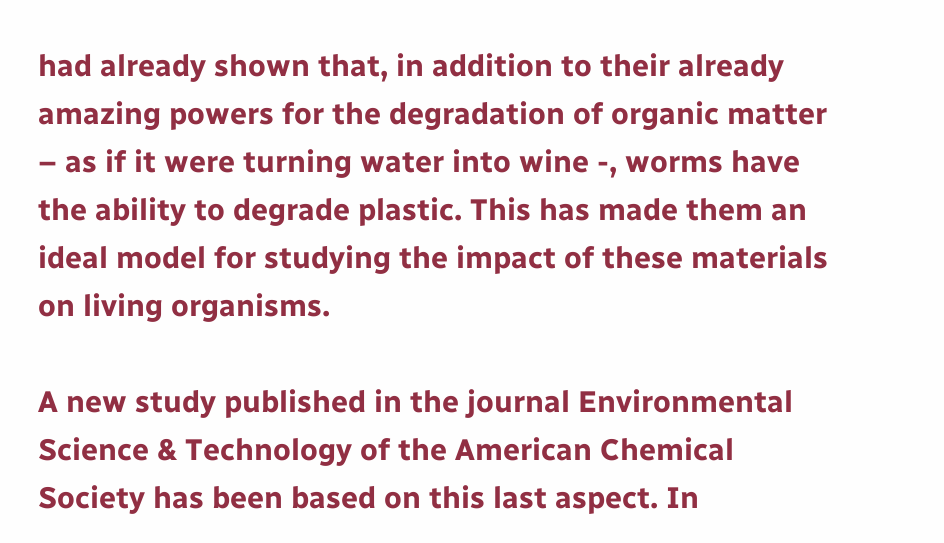had already shown that, in addition to their already amazing powers for the degradation of organic matter – as if it were turning water into wine -, worms have the ability to degrade plastic. This has made them an ideal model for studying the impact of these materials on living organisms.

A new study published in the journal Environmental Science & Technology of the American Chemical Society has been based on this last aspect. In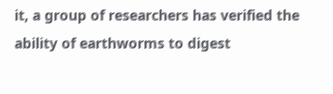it, a group of researchers has verified the ability of earthworms to digest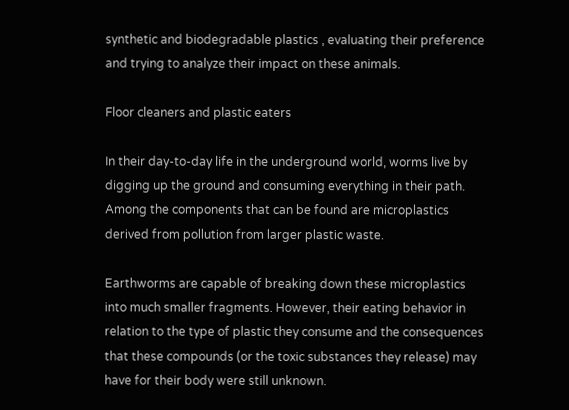synthetic and biodegradable plastics , evaluating their preference and trying to analyze their impact on these animals.

Floor cleaners and plastic eaters

In their day-to-day life in the underground world, worms live by digging up the ground and consuming everything in their path. Among the components that can be found are microplastics derived from pollution from larger plastic waste.

Earthworms are capable of breaking down these microplastics into much smaller fragments. However, their eating behavior in relation to the type of plastic they consume and the consequences that these compounds (or the toxic substances they release) may have for their body were still unknown.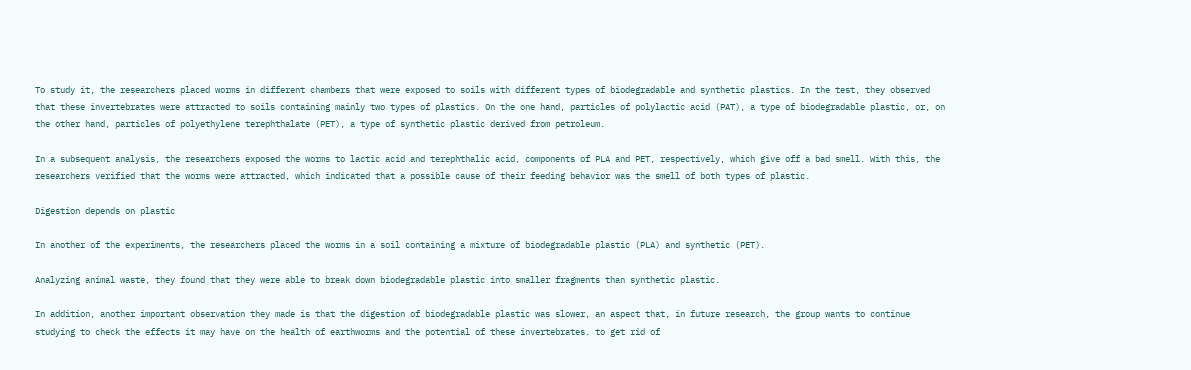To study it, the researchers placed worms in different chambers that were exposed to soils with different types of biodegradable and synthetic plastics. In the test, they observed that these invertebrates were attracted to soils containing mainly two types of plastics. On the one hand, particles of polylactic acid (PAT), a type of biodegradable plastic, or, on the other hand, particles of polyethylene terephthalate (PET), a type of synthetic plastic derived from petroleum.

In a subsequent analysis, the researchers exposed the worms to lactic acid and terephthalic acid, components of PLA and PET, respectively, which give off a bad smell. With this, the researchers verified that the worms were attracted, which indicated that a possible cause of their feeding behavior was the smell of both types of plastic.

Digestion depends on plastic

In another of the experiments, the researchers placed the worms in a soil containing a mixture of biodegradable plastic (PLA) and synthetic (PET).

Analyzing animal waste, they found that they were able to break down biodegradable plastic into smaller fragments than synthetic plastic.

In addition, another important observation they made is that the digestion of biodegradable plastic was slower, an aspect that, in future research, the group wants to continue studying to check the effects it may have on the health of earthworms and the potential of these invertebrates. to get rid of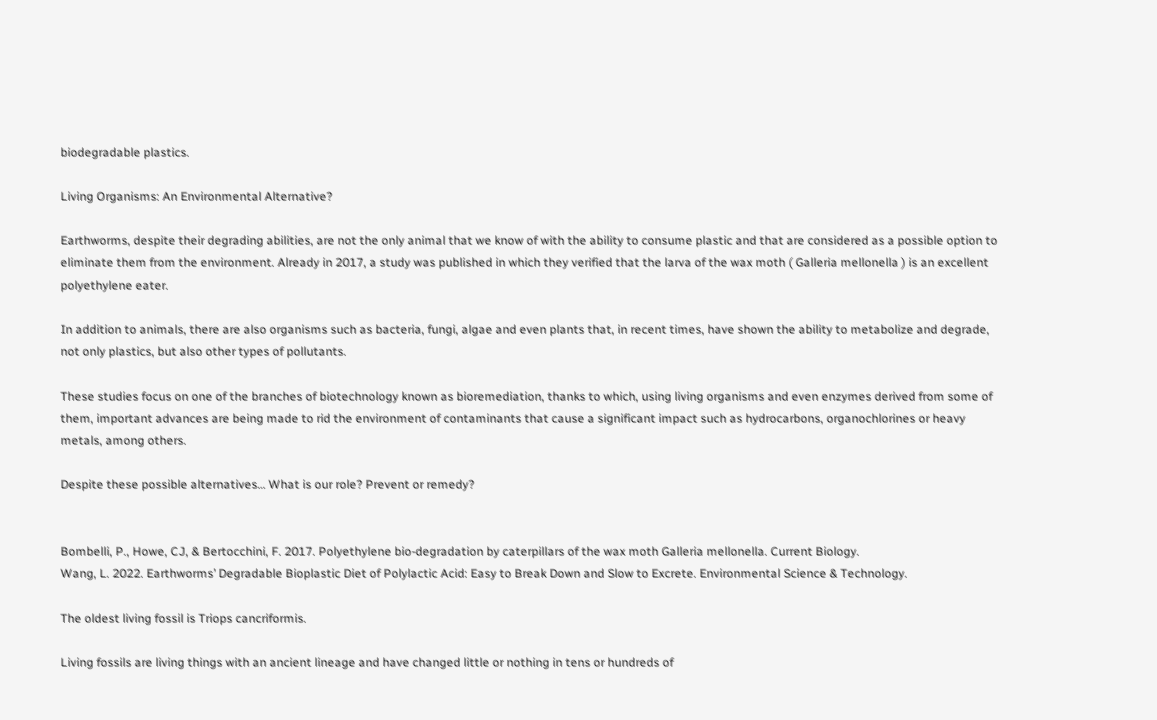biodegradable plastics.

Living Organisms: An Environmental Alternative?

Earthworms, despite their degrading abilities, are not the only animal that we know of with the ability to consume plastic and that are considered as a possible option to eliminate them from the environment. Already in 2017, a study was published in which they verified that the larva of the wax moth ( Galleria mellonella ) is an excellent polyethylene eater.

In addition to animals, there are also organisms such as bacteria, fungi, algae and even plants that, in recent times, have shown the ability to metabolize and degrade, not only plastics, but also other types of pollutants.

These studies focus on one of the branches of biotechnology known as bioremediation, thanks to which, using living organisms and even enzymes derived from some of them, important advances are being made to rid the environment of contaminants that cause a significant impact such as hydrocarbons, organochlorines or heavy metals, among others.

Despite these possible alternatives… What is our role? Prevent or remedy?


Bombelli, P., Howe, CJ, & Bertocchini, F. 2017. Polyethylene bio-degradation by caterpillars of the wax moth Galleria mellonella. Current Biology.
Wang, L. 2022. Earthworms’ Degradable Bioplastic Diet of Polylactic Acid: Easy to Break Down and Slow to Excrete. Environmental Science & Technology.

The oldest living fossil is Triops cancriformis.

Living fossils are living things with an ancient lineage and have changed little or nothing in tens or hundreds of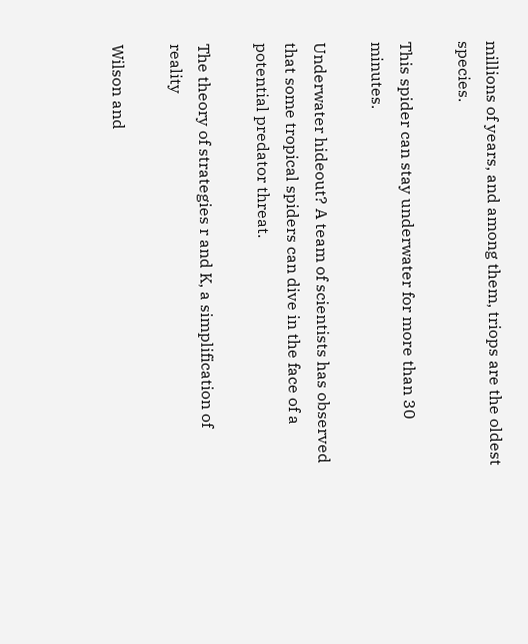millions of years, and among them, triops are the oldest species.

This spider can stay underwater for more than 30 minutes.

Underwater hideout? A team of scientists has observed that some tropical spiders can dive in the face of a potential predator threat.

The theory of strategies r and K, a simplification of reality

Wilson and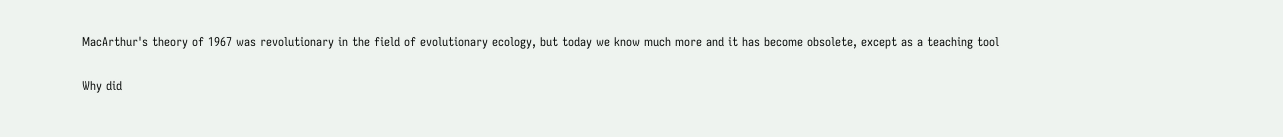MacArthur's theory of 1967 was revolutionary in the field of evolutionary ecology, but today we know much more and it has become obsolete, except as a teaching tool

Why did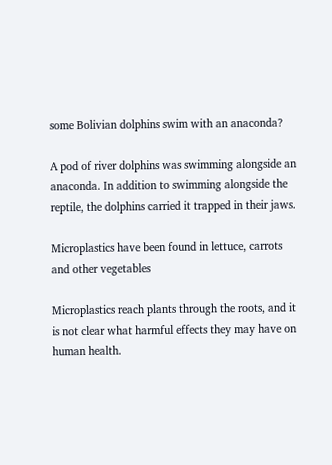some Bolivian dolphins swim with an anaconda?

A pod of river dolphins was swimming alongside an anaconda. In addition to swimming alongside the reptile, the dolphins carried it trapped in their jaws.

Microplastics have been found in lettuce, carrots and other vegetables

Microplastics reach plants through the roots, and it is not clear what harmful effects they may have on human health.